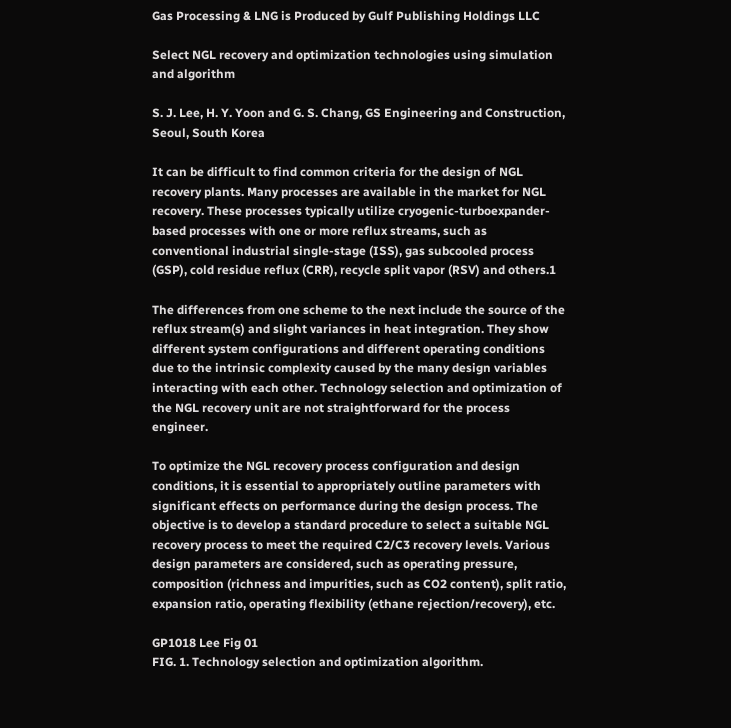Gas Processing & LNG is Produced by Gulf Publishing Holdings LLC

Select NGL recovery and optimization technologies using simulation and algorithm

S. J. Lee, H. Y. Yoon and G. S. Chang, GS Engineering and Construction, Seoul, South Korea

It can be difficult to find common criteria for the design of NGL recovery plants. Many processes are available in the market for NGL recovery. These processes typically utilize cryogenic-turboexpander-based processes with one or more reflux streams, such as conventional industrial single-stage (ISS), gas subcooled process (GSP), cold residue reflux (CRR), recycle split vapor (RSV) and others.1

The differences from one scheme to the next include the source of the reflux stream(s) and slight variances in heat integration. They show different system configurations and different operating conditions due to the intrinsic complexity caused by the many design variables interacting with each other. Technology selection and optimization of the NGL recovery unit are not straightforward for the process engineer.

To optimize the NGL recovery process configuration and design conditions, it is essential to appropriately outline parameters with significant effects on performance during the design process. The objective is to develop a standard procedure to select a suitable NGL recovery process to meet the required C2/C3 recovery levels. Various design parameters are considered, such as operating pressure, composition (richness and impurities, such as CO2 content), split ratio, expansion ratio, operating flexibility (ethane rejection/recovery), etc.

GP1018 Lee Fig 01
FIG. 1. Technology selection and optimization algorithm.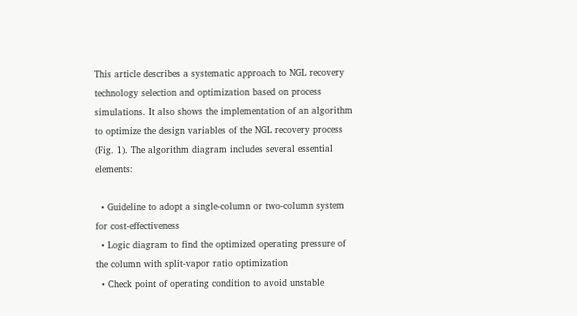This article describes a systematic approach to NGL recovery technology selection and optimization based on process simulations. It also shows the implementation of an algorithm to optimize the design variables of the NGL recovery process (Fig. 1). The algorithm diagram includes several essential elements:

  • Guideline to adopt a single-column or two-column system for cost-effectiveness
  • Logic diagram to find the optimized operating pressure of the column with split-vapor ratio optimization
  • Check point of operating condition to avoid unstable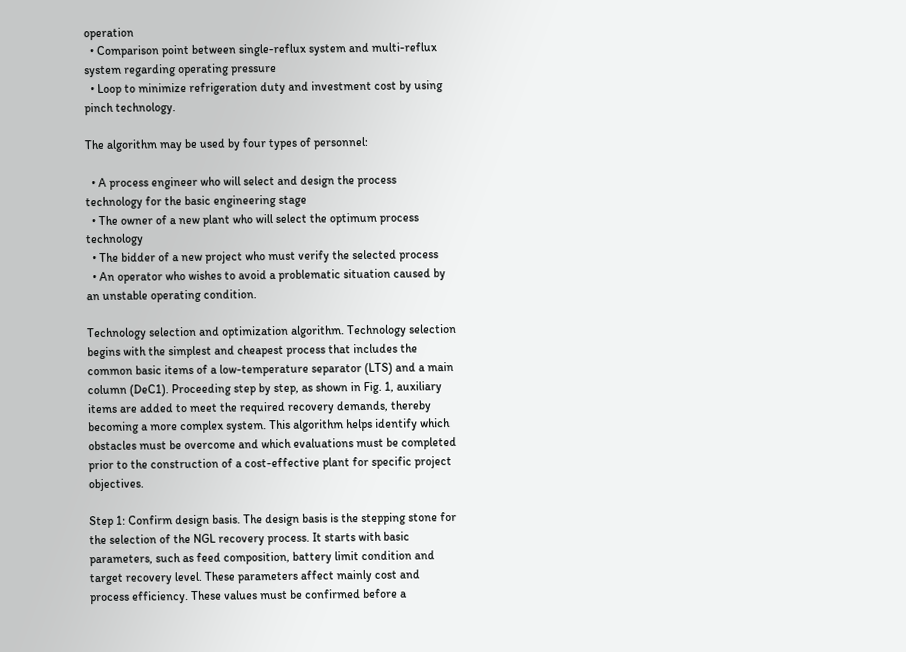operation
  • Comparison point between single-reflux system and multi-reflux system regarding operating pressure
  • Loop to minimize refrigeration duty and investment cost by using pinch technology.

The algorithm may be used by four types of personnel:

  • A process engineer who will select and design the process technology for the basic engineering stage
  • The owner of a new plant who will select the optimum process technology
  • The bidder of a new project who must verify the selected process
  • An operator who wishes to avoid a problematic situation caused by an unstable operating condition.

Technology selection and optimization algorithm. Technology selection begins with the simplest and cheapest process that includes the common basic items of a low-temperature separator (LTS) and a main column (DeC1). Proceeding step by step, as shown in Fig. 1, auxiliary items are added to meet the required recovery demands, thereby becoming a more complex system. This algorithm helps identify which obstacles must be overcome and which evaluations must be completed prior to the construction of a cost-effective plant for specific project objectives.

Step 1: Confirm design basis. The design basis is the stepping stone for the selection of the NGL recovery process. It starts with basic parameters, such as feed composition, battery limit condition and target recovery level. These parameters affect mainly cost and process efficiency. These values must be confirmed before a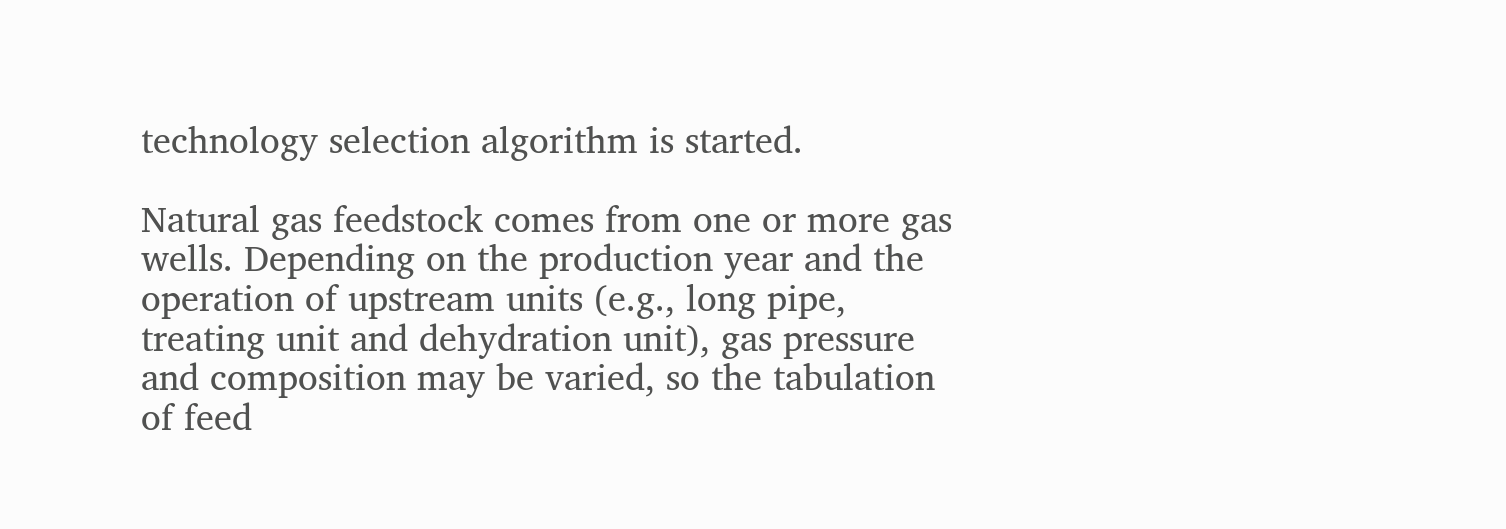technology selection algorithm is started.

Natural gas feedstock comes from one or more gas wells. Depending on the production year and the operation of upstream units (e.g., long pipe, treating unit and dehydration unit), gas pressure and composition may be varied, so the tabulation of feed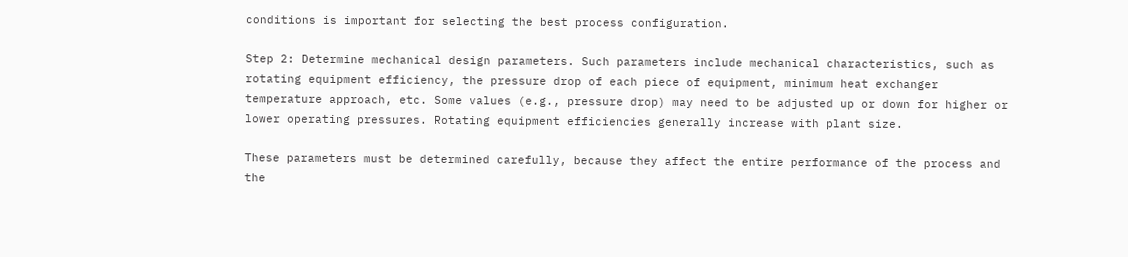conditions is important for selecting the best process configuration.

Step 2: Determine mechanical design parameters. Such parameters include mechanical characteristics, such as rotating equipment efficiency, the pressure drop of each piece of equipment, minimum heat exchanger temperature approach, etc. Some values (e.g., pressure drop) may need to be adjusted up or down for higher or lower operating pressures. Rotating equipment efficiencies generally increase with plant size.

These parameters must be determined carefully, because they affect the entire performance of the process and the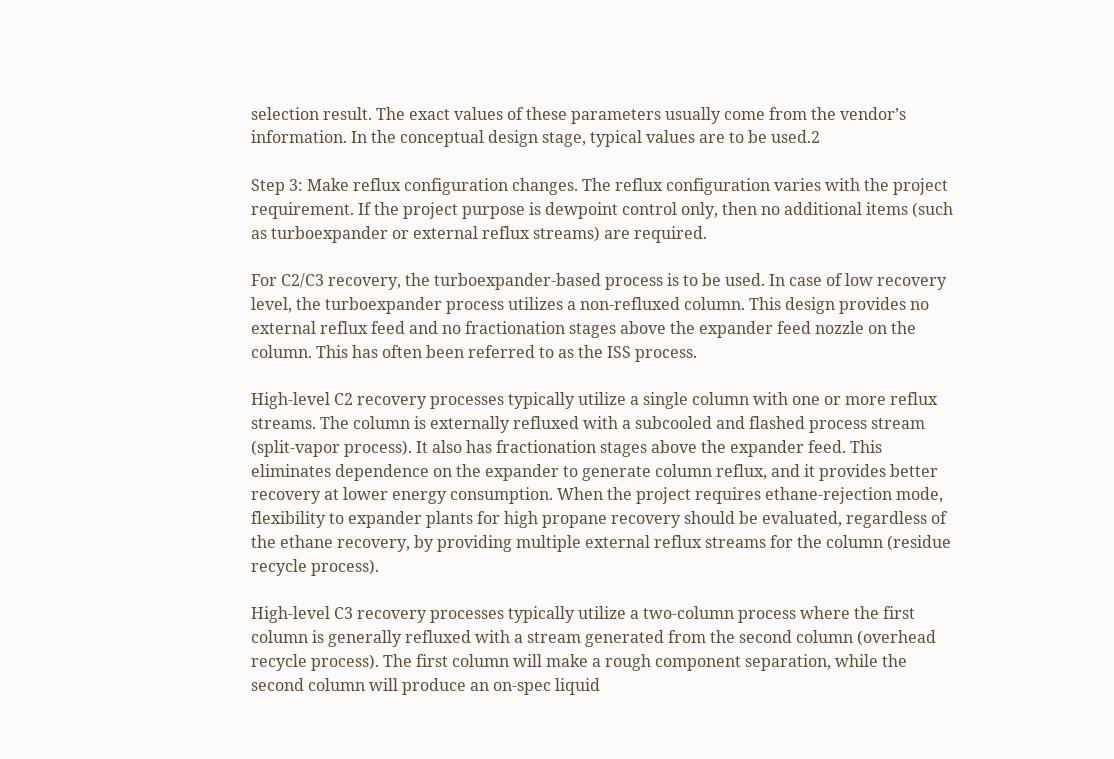selection result. The exact values of these parameters usually come from the vendor’s information. In the conceptual design stage, typical values are to be used.2

Step 3: Make reflux configuration changes. The reflux configuration varies with the project requirement. If the project purpose is dewpoint control only, then no additional items (such as turboexpander or external reflux streams) are required.

For C2/C3 recovery, the turboexpander-based process is to be used. In case of low recovery level, the turboexpander process utilizes a non-refluxed column. This design provides no external reflux feed and no fractionation stages above the expander feed nozzle on the column. This has often been referred to as the ISS process.

High-level C2 recovery processes typically utilize a single column with one or more reflux streams. The column is externally refluxed with a subcooled and flashed process stream (split-vapor process). It also has fractionation stages above the expander feed. This eliminates dependence on the expander to generate column reflux, and it provides better recovery at lower energy consumption. When the project requires ethane-rejection mode, flexibility to expander plants for high propane recovery should be evaluated, regardless of the ethane recovery, by providing multiple external reflux streams for the column (residue recycle process).

High-level C3 recovery processes typically utilize a two-column process where the first column is generally refluxed with a stream generated from the second column (overhead recycle process). The first column will make a rough component separation, while the second column will produce an on-spec liquid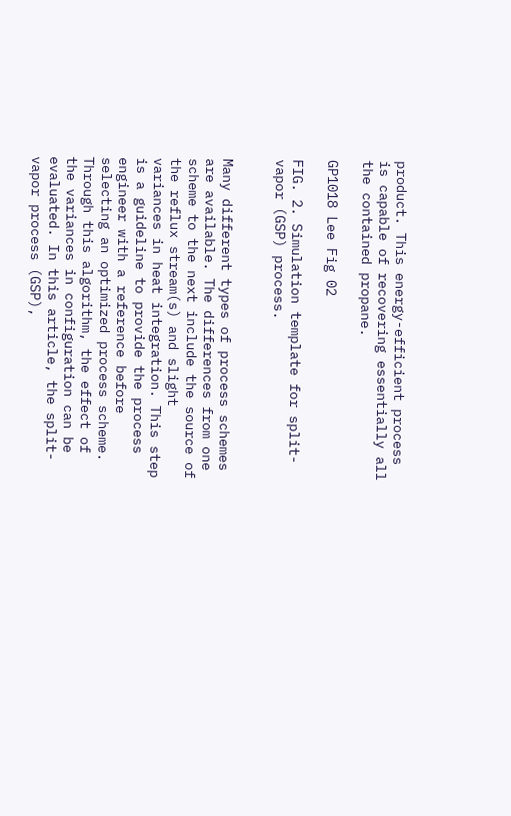product. This energy-efficient process is capable of recovering essentially all the contained propane.

GP1018 Lee Fig 02

FIG. 2. Simulation template for split-vapor (GSP) process.


Many different types of process schemes are available. The differences from one scheme to the next include the source of the reflux stream(s) and slight variances in heat integration. This step is a guideline to provide the process engineer with a reference before selecting an optimized process scheme. Through this algorithm, the effect of the variances in configuration can be evaluated. In this article, the split-vapor process (GSP),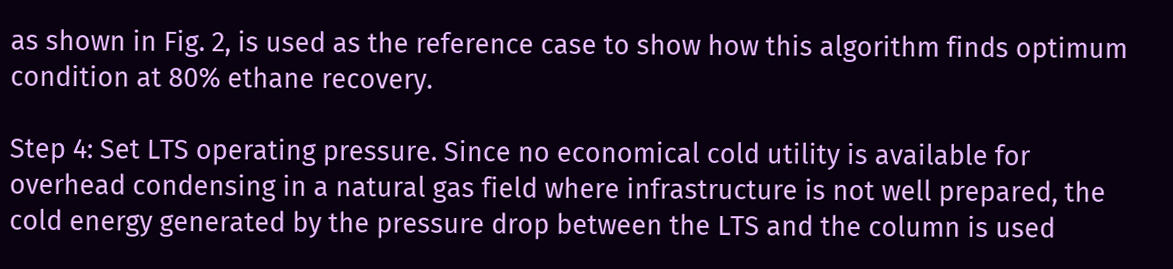as shown in Fig. 2, is used as the reference case to show how this algorithm finds optimum condition at 80% ethane recovery.

Step 4: Set LTS operating pressure. Since no economical cold utility is available for overhead condensing in a natural gas field where infrastructure is not well prepared, the cold energy generated by the pressure drop between the LTS and the column is used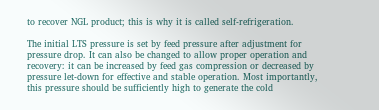to recover NGL product; this is why it is called self-refrigeration.

The initial LTS pressure is set by feed pressure after adjustment for pressure drop. It can also be changed to allow proper operation and recovery: it can be increased by feed gas compression or decreased by pressure let-down for effective and stable operation. Most importantly, this pressure should be sufficiently high to generate the cold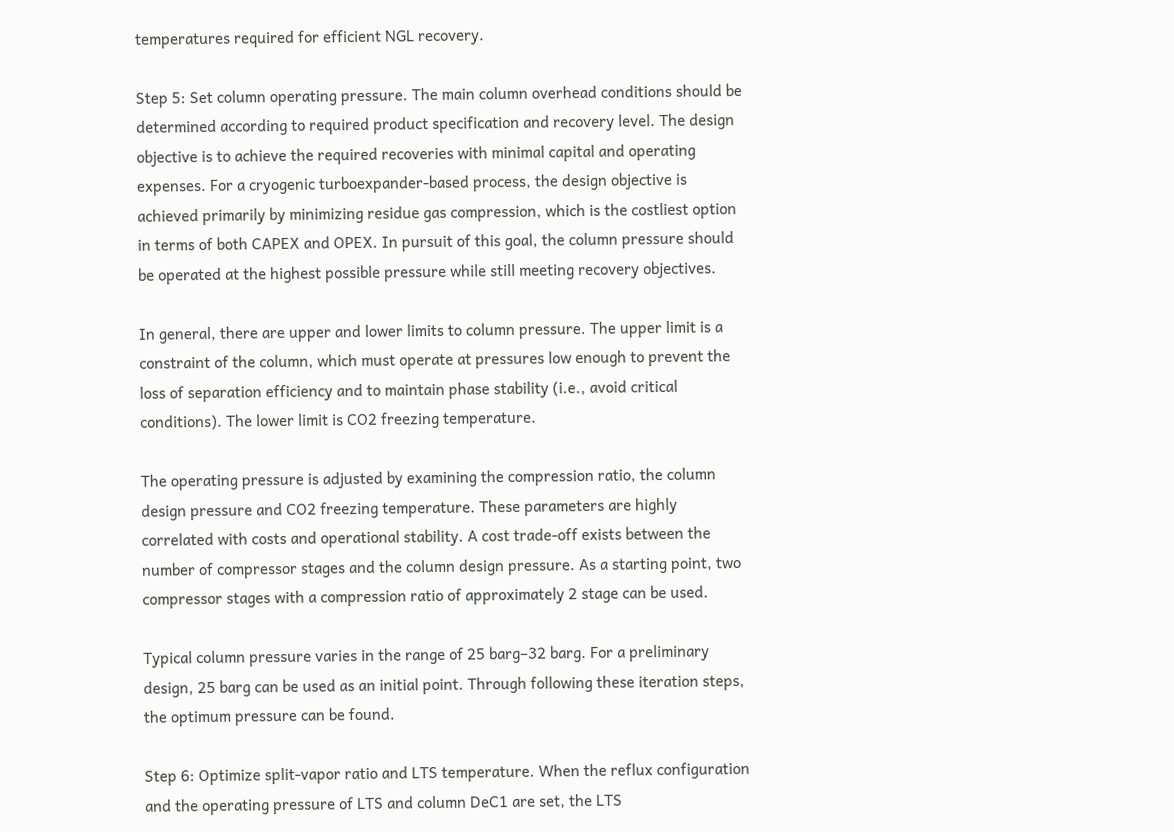temperatures required for efficient NGL recovery.

Step 5: Set column operating pressure. The main column overhead conditions should be determined according to required product specification and recovery level. The design objective is to achieve the required recoveries with minimal capital and operating expenses. For a cryogenic turboexpander-based process, the design objective is achieved primarily by minimizing residue gas compression, which is the costliest option in terms of both CAPEX and OPEX. In pursuit of this goal, the column pressure should be operated at the highest possible pressure while still meeting recovery objectives.

In general, there are upper and lower limits to column pressure. The upper limit is a constraint of the column, which must operate at pressures low enough to prevent the loss of separation efficiency and to maintain phase stability (i.e., avoid critical conditions). The lower limit is CO2 freezing temperature.

The operating pressure is adjusted by examining the compression ratio, the column design pressure and CO2 freezing temperature. These parameters are highly correlated with costs and operational stability. A cost trade-off exists between the number of compressor stages and the column design pressure. As a starting point, two compressor stages with a compression ratio of approximately 2 stage can be used.

Typical column pressure varies in the range of 25 barg–32 barg. For a preliminary design, 25 barg can be used as an initial point. Through following these iteration steps, the optimum pressure can be found.

Step 6: Optimize split-vapor ratio and LTS temperature. When the reflux configuration and the operating pressure of LTS and column DeC1 are set, the LTS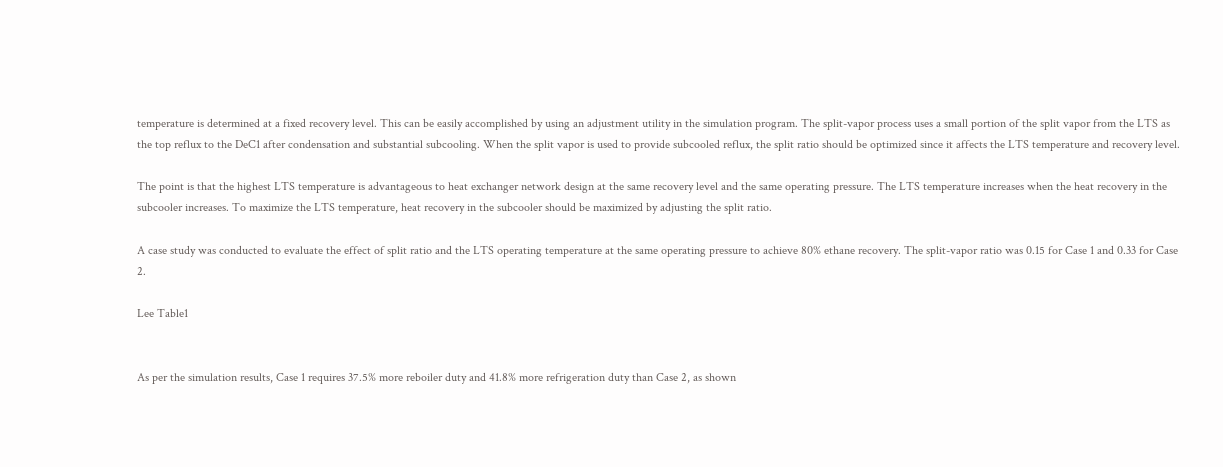temperature is determined at a fixed recovery level. This can be easily accomplished by using an adjustment utility in the simulation program. The split-vapor process uses a small portion of the split vapor from the LTS as the top reflux to the DeC1 after condensation and substantial subcooling. When the split vapor is used to provide subcooled reflux, the split ratio should be optimized since it affects the LTS temperature and recovery level.

The point is that the highest LTS temperature is advantageous to heat exchanger network design at the same recovery level and the same operating pressure. The LTS temperature increases when the heat recovery in the subcooler increases. To maximize the LTS temperature, heat recovery in the subcooler should be maximized by adjusting the split ratio.

A case study was conducted to evaluate the effect of split ratio and the LTS operating temperature at the same operating pressure to achieve 80% ethane recovery. The split-vapor ratio was 0.15 for Case 1 and 0.33 for Case 2.

Lee Table1


As per the simulation results, Case 1 requires 37.5% more reboiler duty and 41.8% more refrigeration duty than Case 2, as shown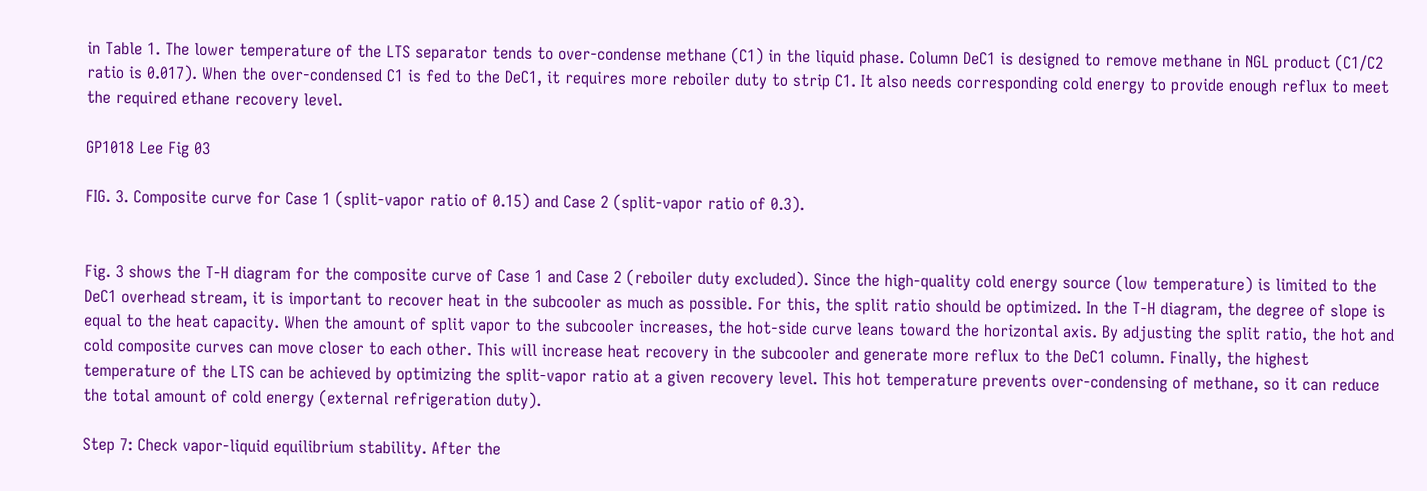in Table 1. The lower temperature of the LTS separator tends to over-condense methane (C1) in the liquid phase. Column DeC1 is designed to remove methane in NGL product (C1/C2 ratio is 0.017). When the over-condensed C1 is fed to the DeC1, it requires more reboiler duty to strip C1. It also needs corresponding cold energy to provide enough reflux to meet the required ethane recovery level.

GP1018 Lee Fig 03

FIG. 3. Composite curve for Case 1 (split-vapor ratio of 0.15) and Case 2 (split-vapor ratio of 0.3).


Fig. 3 shows the T-H diagram for the composite curve of Case 1 and Case 2 (reboiler duty excluded). Since the high-quality cold energy source (low temperature) is limited to the DeC1 overhead stream, it is important to recover heat in the subcooler as much as possible. For this, the split ratio should be optimized. In the T-H diagram, the degree of slope is equal to the heat capacity. When the amount of split vapor to the subcooler increases, the hot-side curve leans toward the horizontal axis. By adjusting the split ratio, the hot and cold composite curves can move closer to each other. This will increase heat recovery in the subcooler and generate more reflux to the DeC1 column. Finally, the highest temperature of the LTS can be achieved by optimizing the split-vapor ratio at a given recovery level. This hot temperature prevents over-condensing of methane, so it can reduce the total amount of cold energy (external refrigeration duty).

Step 7: Check vapor-liquid equilibrium stability. After the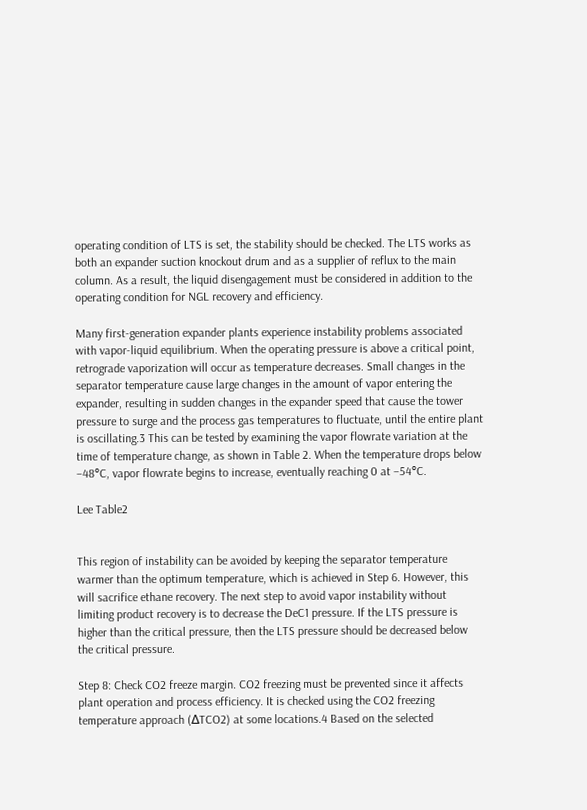operating condition of LTS is set, the stability should be checked. The LTS works as both an expander suction knockout drum and as a supplier of reflux to the main column. As a result, the liquid disengagement must be considered in addition to the operating condition for NGL recovery and efficiency.

Many first-generation expander plants experience instability problems associated with vapor-liquid equilibrium. When the operating pressure is above a critical point, retrograde vaporization will occur as temperature decreases. Small changes in the separator temperature cause large changes in the amount of vapor entering the expander, resulting in sudden changes in the expander speed that cause the tower pressure to surge and the process gas temperatures to fluctuate, until the entire plant is oscillating.3 This can be tested by examining the vapor flowrate variation at the time of temperature change, as shown in Table 2. When the temperature drops below –48°C, vapor flowrate begins to increase, eventually reaching 0 at –54°C.

Lee Table2


This region of instability can be avoided by keeping the separator temperature warmer than the optimum temperature, which is achieved in Step 6. However, this will sacrifice ethane recovery. The next step to avoid vapor instability without limiting product recovery is to decrease the DeC1 pressure. If the LTS pressure is higher than the critical pressure, then the LTS pressure should be decreased below the critical pressure.

Step 8: Check CO2 freeze margin. CO2 freezing must be prevented since it affects plant operation and process efficiency. It is checked using the CO2 freezing temperature approach (∆TCO2) at some locations.4 Based on the selected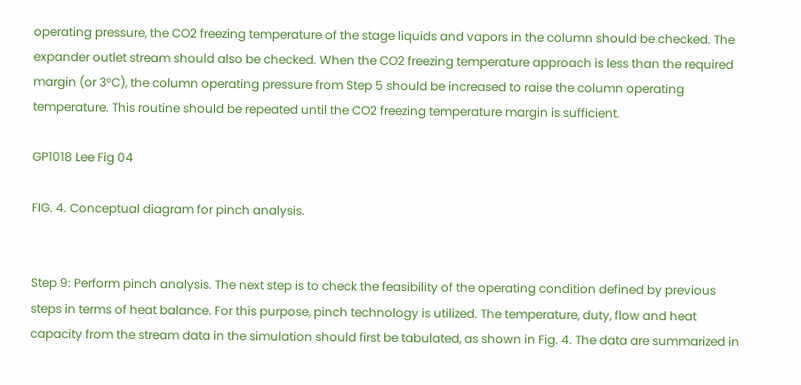operating pressure, the CO2 freezing temperature of the stage liquids and vapors in the column should be checked. The expander outlet stream should also be checked. When the CO2 freezing temperature approach is less than the required margin (or 3°C), the column operating pressure from Step 5 should be increased to raise the column operating temperature. This routine should be repeated until the CO2 freezing temperature margin is sufficient.

GP1018 Lee Fig 04

FIG. 4. Conceptual diagram for pinch analysis.


Step 9: Perform pinch analysis. The next step is to check the feasibility of the operating condition defined by previous steps in terms of heat balance. For this purpose, pinch technology is utilized. The temperature, duty, flow and heat capacity from the stream data in the simulation should first be tabulated, as shown in Fig. 4. The data are summarized in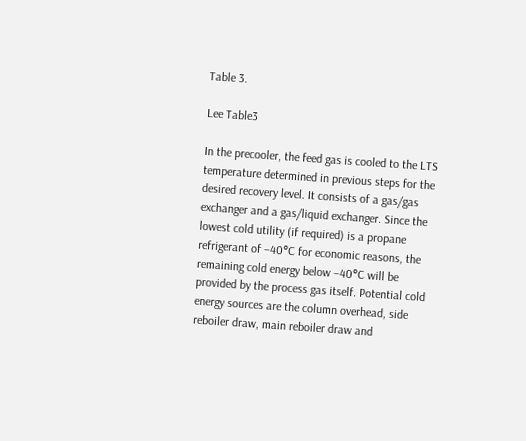Table 3.

Lee Table3

In the precooler, the feed gas is cooled to the LTS temperature determined in previous steps for the desired recovery level. It consists of a gas/gas exchanger and a gas/liquid exchanger. Since the lowest cold utility (if required) is a propane refrigerant of –40°C for economic reasons, the remaining cold energy below –40°C will be provided by the process gas itself. Potential cold energy sources are the column overhead, side reboiler draw, main reboiler draw and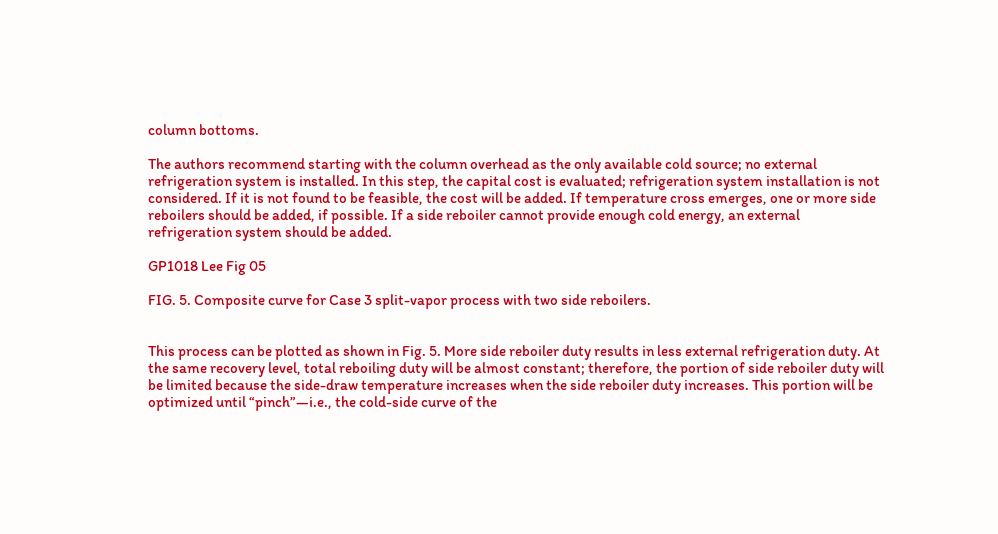column bottoms.

The authors recommend starting with the column overhead as the only available cold source; no external refrigeration system is installed. In this step, the capital cost is evaluated; refrigeration system installation is not considered. If it is not found to be feasible, the cost will be added. If temperature cross emerges, one or more side reboilers should be added, if possible. If a side reboiler cannot provide enough cold energy, an external refrigeration system should be added.

GP1018 Lee Fig 05

FIG. 5. Composite curve for Case 3 split-vapor process with two side reboilers.


This process can be plotted as shown in Fig. 5. More side reboiler duty results in less external refrigeration duty. At the same recovery level, total reboiling duty will be almost constant; therefore, the portion of side reboiler duty will be limited because the side-draw temperature increases when the side reboiler duty increases. This portion will be optimized until “pinch”—i.e., the cold-side curve of the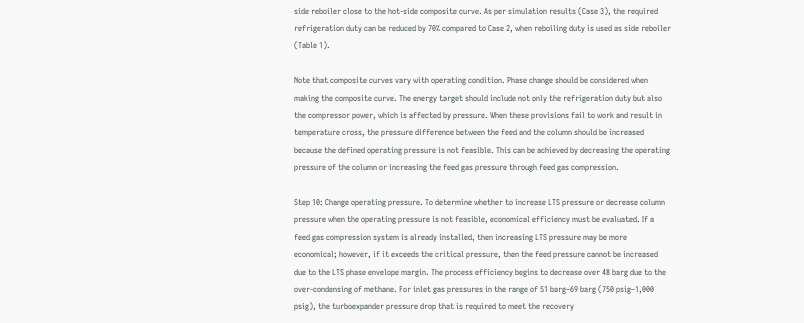side reboiler close to the hot-side composite curve. As per simulation results (Case 3), the required refrigeration duty can be reduced by 70% compared to Case 2, when reboiling duty is used as side reboiler (Table 1).

Note that composite curves vary with operating condition. Phase change should be considered when making the composite curve. The energy target should include not only the refrigeration duty but also the compressor power, which is affected by pressure. When these provisions fail to work and result in temperature cross, the pressure difference between the feed and the column should be increased because the defined operating pressure is not feasible. This can be achieved by decreasing the operating pressure of the column or increasing the feed gas pressure through feed gas compression.

Step 10: Change operating pressure. To determine whether to increase LTS pressure or decrease column pressure when the operating pressure is not feasible, economical efficiency must be evaluated. If a feed gas compression system is already installed, then increasing LTS pressure may be more economical; however, if it exceeds the critical pressure, then the feed pressure cannot be increased due to the LTS phase envelope margin. The process efficiency begins to decrease over 48 barg due to the over-condensing of methane. For inlet gas pressures in the range of 51 barg–69 barg (750 psig–1,000 psig), the turboexpander pressure drop that is required to meet the recovery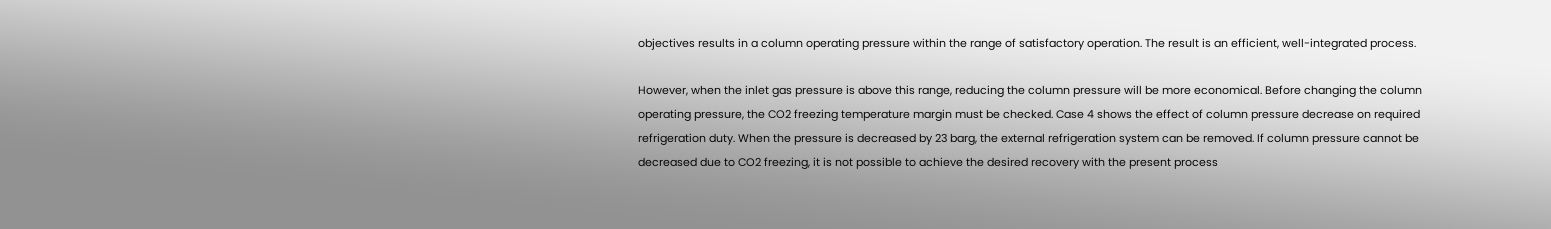objectives results in a column operating pressure within the range of satisfactory operation. The result is an efficient, well-integrated process.

However, when the inlet gas pressure is above this range, reducing the column pressure will be more economical. Before changing the column operating pressure, the CO2 freezing temperature margin must be checked. Case 4 shows the effect of column pressure decrease on required refrigeration duty. When the pressure is decreased by 23 barg, the external refrigeration system can be removed. If column pressure cannot be decreased due to CO2 freezing, it is not possible to achieve the desired recovery with the present process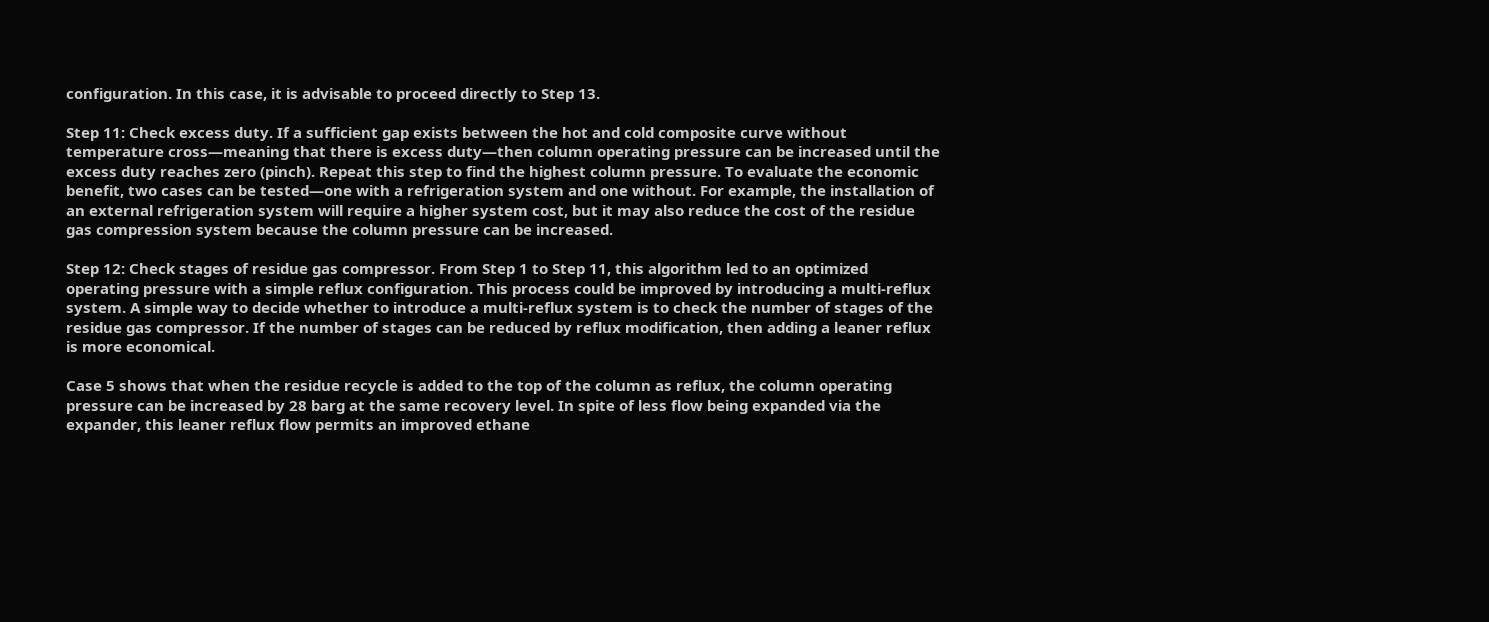configuration. In this case, it is advisable to proceed directly to Step 13.

Step 11: Check excess duty. If a sufficient gap exists between the hot and cold composite curve without temperature cross—meaning that there is excess duty—then column operating pressure can be increased until the excess duty reaches zero (pinch). Repeat this step to find the highest column pressure. To evaluate the economic benefit, two cases can be tested—one with a refrigeration system and one without. For example, the installation of an external refrigeration system will require a higher system cost, but it may also reduce the cost of the residue gas compression system because the column pressure can be increased.

Step 12: Check stages of residue gas compressor. From Step 1 to Step 11, this algorithm led to an optimized operating pressure with a simple reflux configuration. This process could be improved by introducing a multi-reflux system. A simple way to decide whether to introduce a multi-reflux system is to check the number of stages of the residue gas compressor. If the number of stages can be reduced by reflux modification, then adding a leaner reflux is more economical.

Case 5 shows that when the residue recycle is added to the top of the column as reflux, the column operating pressure can be increased by 28 barg at the same recovery level. In spite of less flow being expanded via the expander, this leaner reflux flow permits an improved ethane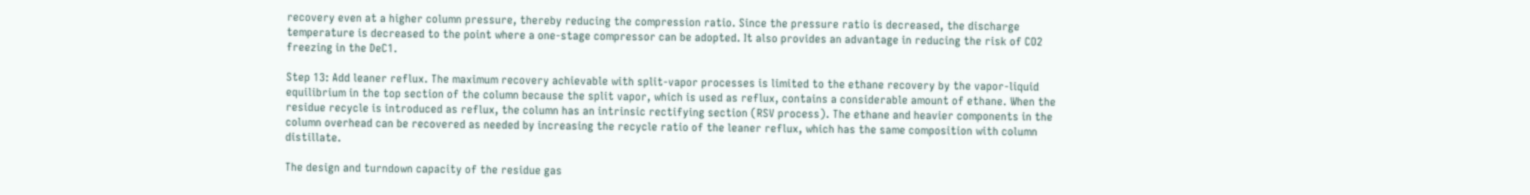recovery even at a higher column pressure, thereby reducing the compression ratio. Since the pressure ratio is decreased, the discharge temperature is decreased to the point where a one-stage compressor can be adopted. It also provides an advantage in reducing the risk of CO2 freezing in the DeC1.

Step 13: Add leaner reflux. The maximum recovery achievable with split-vapor processes is limited to the ethane recovery by the vapor-liquid equilibrium in the top section of the column because the split vapor, which is used as reflux, contains a considerable amount of ethane. When the residue recycle is introduced as reflux, the column has an intrinsic rectifying section (RSV process). The ethane and heavier components in the column overhead can be recovered as needed by increasing the recycle ratio of the leaner reflux, which has the same composition with column distillate.

The design and turndown capacity of the residue gas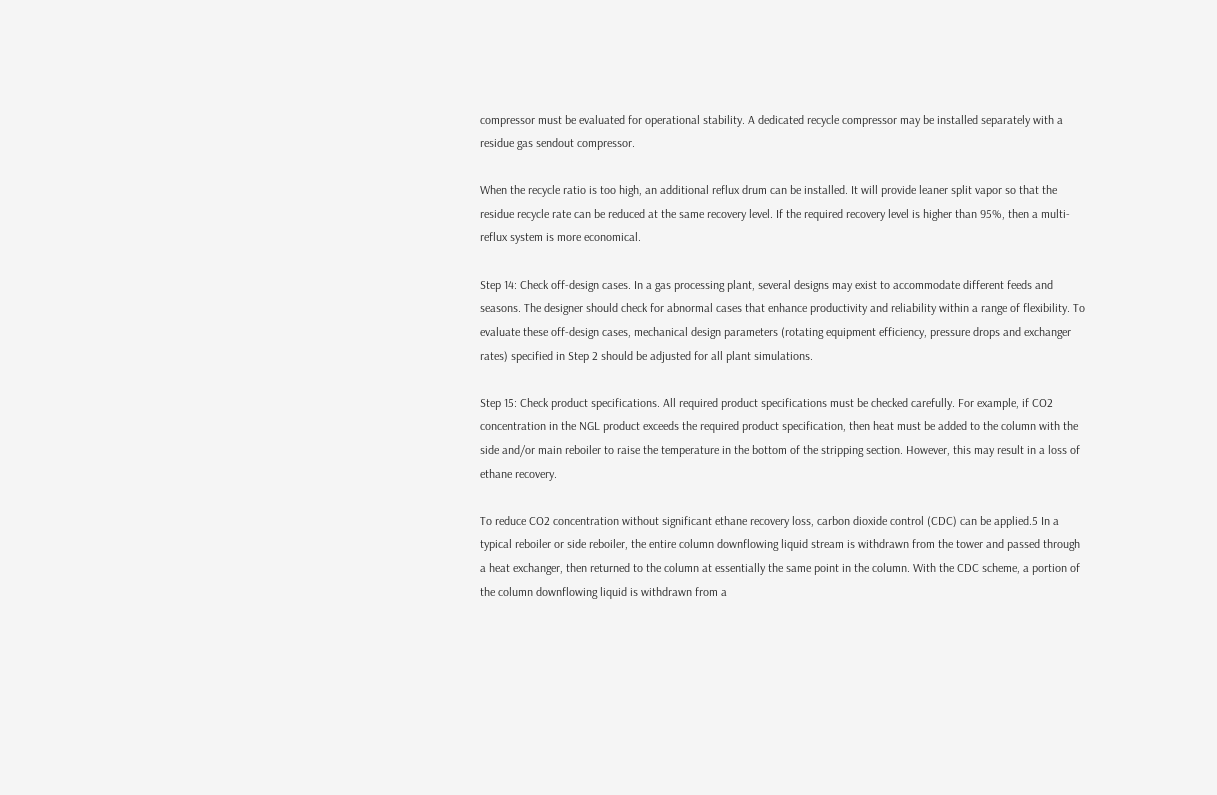compressor must be evaluated for operational stability. A dedicated recycle compressor may be installed separately with a residue gas sendout compressor.

When the recycle ratio is too high, an additional reflux drum can be installed. It will provide leaner split vapor so that the residue recycle rate can be reduced at the same recovery level. If the required recovery level is higher than 95%, then a multi-reflux system is more economical.

Step 14: Check off-design cases. In a gas processing plant, several designs may exist to accommodate different feeds and seasons. The designer should check for abnormal cases that enhance productivity and reliability within a range of flexibility. To evaluate these off-design cases, mechanical design parameters (rotating equipment efficiency, pressure drops and exchanger rates) specified in Step 2 should be adjusted for all plant simulations.

Step 15: Check product specifications. All required product specifications must be checked carefully. For example, if CO2 concentration in the NGL product exceeds the required product specification, then heat must be added to the column with the side and/or main reboiler to raise the temperature in the bottom of the stripping section. However, this may result in a loss of ethane recovery.

To reduce CO2 concentration without significant ethane recovery loss, carbon dioxide control (CDC) can be applied.5 In a typical reboiler or side reboiler, the entire column downflowing liquid stream is withdrawn from the tower and passed through a heat exchanger, then returned to the column at essentially the same point in the column. With the CDC scheme, a portion of the column downflowing liquid is withdrawn from a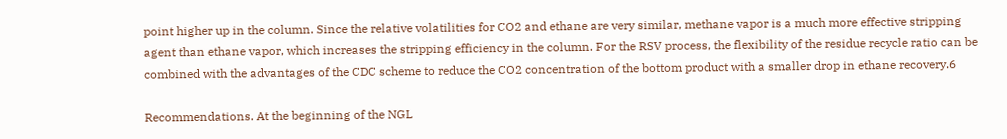point higher up in the column. Since the relative volatilities for CO2 and ethane are very similar, methane vapor is a much more effective stripping agent than ethane vapor, which increases the stripping efficiency in the column. For the RSV process, the flexibility of the residue recycle ratio can be combined with the advantages of the CDC scheme to reduce the CO2 concentration of the bottom product with a smaller drop in ethane recovery.6

Recommendations. At the beginning of the NGL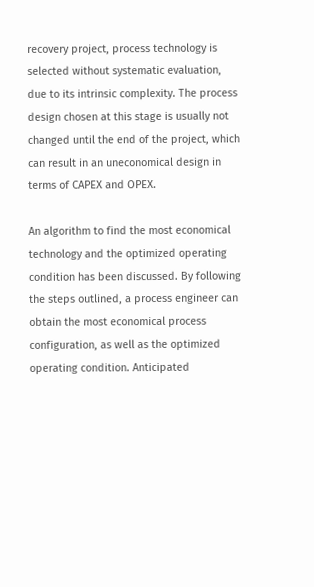recovery project, process technology is selected without systematic evaluation, due to its intrinsic complexity. The process design chosen at this stage is usually not changed until the end of the project, which can result in an uneconomical design in terms of CAPEX and OPEX.

An algorithm to find the most economical technology and the optimized operating condition has been discussed. By following the steps outlined, a process engineer can obtain the most economical process configuration, as well as the optimized operating condition. Anticipated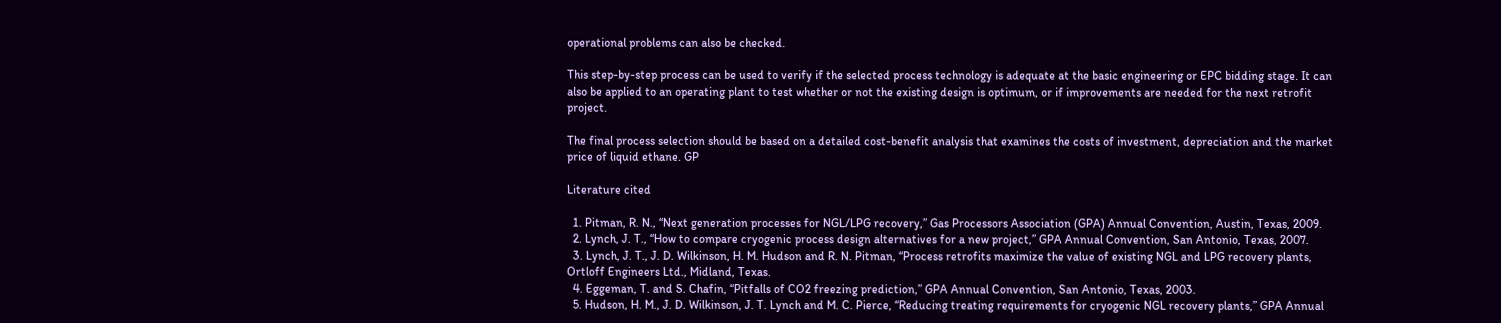operational problems can also be checked.

This step-by-step process can be used to verify if the selected process technology is adequate at the basic engineering or EPC bidding stage. It can also be applied to an operating plant to test whether or not the existing design is optimum, or if improvements are needed for the next retrofit project.

The final process selection should be based on a detailed cost-benefit analysis that examines the costs of investment, depreciation and the market price of liquid ethane. GP

Literature cited

  1. Pitman, R. N., “Next generation processes for NGL/LPG recovery,” Gas Processors Association (GPA) Annual Convention, Austin, Texas, 2009.
  2. Lynch, J. T., “How to compare cryogenic process design alternatives for a new project,” GPA Annual Convention, San Antonio, Texas, 2007.
  3. Lynch, J. T., J. D. Wilkinson, H. M. Hudson and R. N. Pitman, “Process retrofits maximize the value of existing NGL and LPG recovery plants, Ortloff Engineers Ltd., Midland, Texas.
  4. Eggeman, T. and S. Chafin, “Pitfalls of CO2 freezing prediction,” GPA Annual Convention, San Antonio, Texas, 2003.
  5. Hudson, H. M., J. D. Wilkinson, J. T. Lynch and M. C. Pierce, “Reducing treating requirements for cryogenic NGL recovery plants,” GPA Annual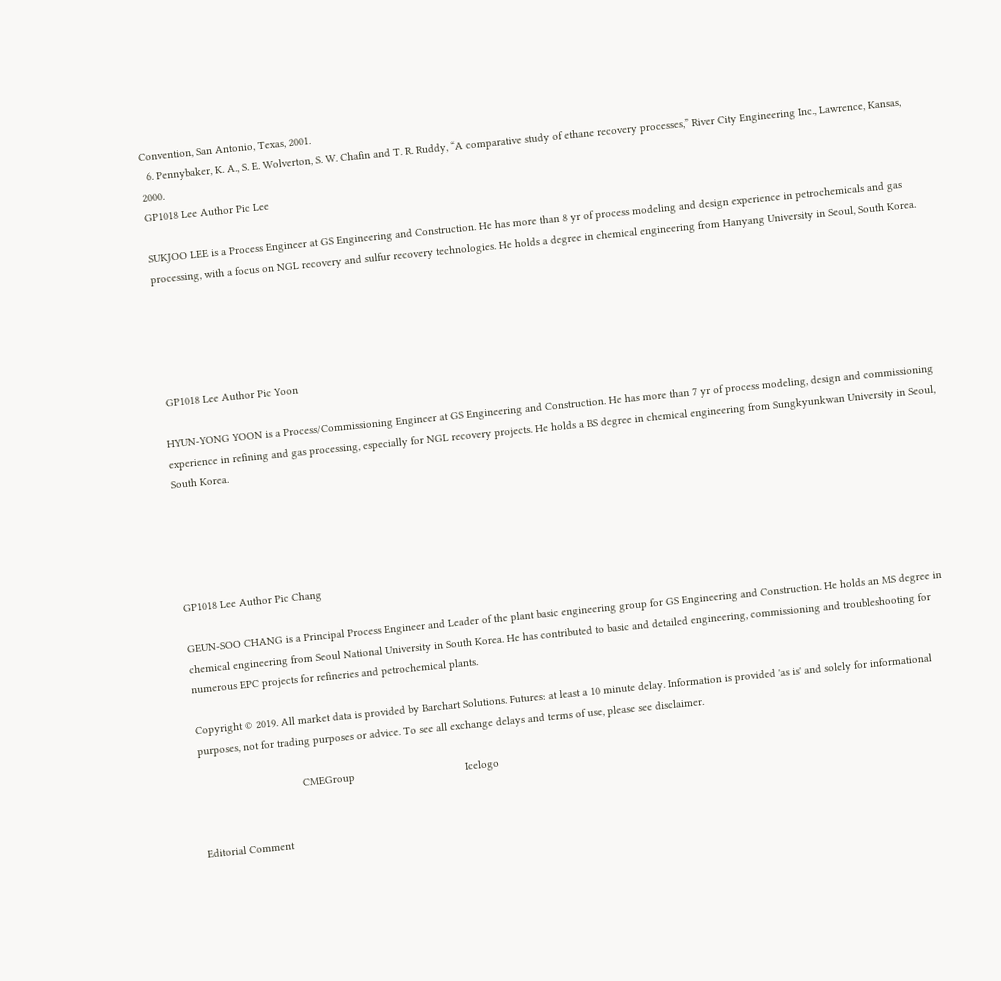Convention, San Antonio, Texas, 2001.
  6. Pennybaker, K. A., S. E. Wolverton, S. W. Chafin and T. R. Ruddy, “A comparative study of ethane recovery processes,” River City Engineering Inc., Lawrence, Kansas, 2000.
GP1018 Lee Author Pic Lee

SUKJOO LEE is a Process Engineer at GS Engineering and Construction. He has more than 8 yr of process modeling and design experience in petrochemicals and gas processing, with a focus on NGL recovery and sulfur recovery technologies. He holds a degree in chemical engineering from Hanyang University in Seoul, South Korea.





 GP1018 Lee Author Pic Yoon

HYUN-YONG YOON is a Process/Commissioning Engineer at GS Engineering and Construction. He has more than 7 yr of process modeling, design and commissioning experience in refining and gas processing, especially for NGL recovery projects. He holds a BS degree in chemical engineering from Sungkyunkwan University in Seoul, South Korea.





GP1018 Lee Author Pic Chang

GEUN-SOO CHANG is a Principal Process Engineer and Leader of the plant basic engineering group for GS Engineering and Construction. He holds an MS degree in chemical engineering from Seoul National University in South Korea. He has contributed to basic and detailed engineering, commissioning and troubleshooting for numerous EPC projects for refineries and petrochemical plants.

Copyright © 2019. All market data is provided by Barchart Solutions. Futures: at least a 10 minute delay. Information is provided 'as is' and solely for informational purposes, not for trading purposes or advice. To see all exchange delays and terms of use, please see disclaimer.

                                  CMEGroup                                     Icelogo


Editorial Comment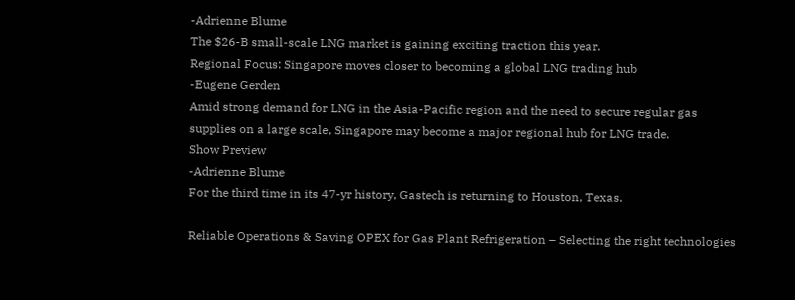-Adrienne Blume
The $26-B small-scale LNG market is gaining exciting traction this year.
Regional Focus: Singapore moves closer to becoming a global LNG trading hub
-Eugene Gerden
Amid strong demand for LNG in the Asia-Pacific region and the need to secure regular gas supplies on a large scale, Singapore may become a major regional hub for LNG trade.
Show Preview
-Adrienne Blume
For the third time in its 47-yr history, Gastech is returning to Houston, Texas.

Reliable Operations & Saving OPEX for Gas Plant Refrigeration – Selecting the right technologies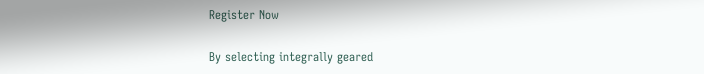Register Now

By selecting integrally geared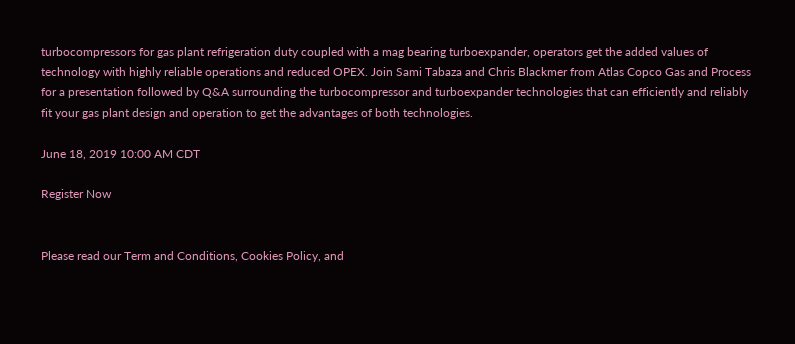turbocompressors for gas plant refrigeration duty coupled with a mag bearing turboexpander, operators get the added values of technology with highly reliable operations and reduced OPEX. Join Sami Tabaza and Chris Blackmer from Atlas Copco Gas and Process for a presentation followed by Q&A surrounding the turbocompressor and turboexpander technologies that can efficiently and reliably fit your gas plant design and operation to get the advantages of both technologies.

June 18, 2019 10:00 AM CDT

Register Now


Please read our Term and Conditions, Cookies Policy, and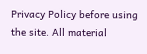Privacy Policy before using the site. All material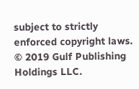subject to strictly enforced copyright laws.
© 2019 Gulf Publishing Holdings LLC.